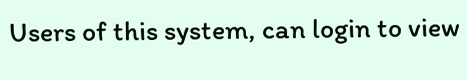Users of this system, can login to view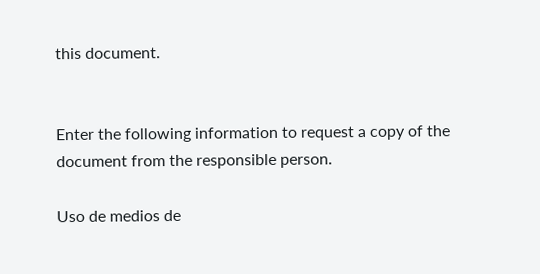this document.


Enter the following information to request a copy of the document from the responsible person.

Uso de medios de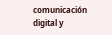comunicación digital y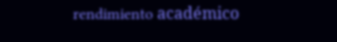rendimiento académico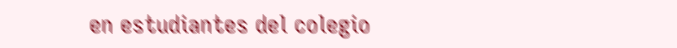en estudiantes del colegio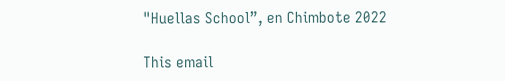"Huellas School”, en Chimbote 2022

This email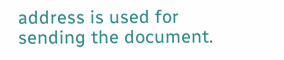address is used for sending the document.